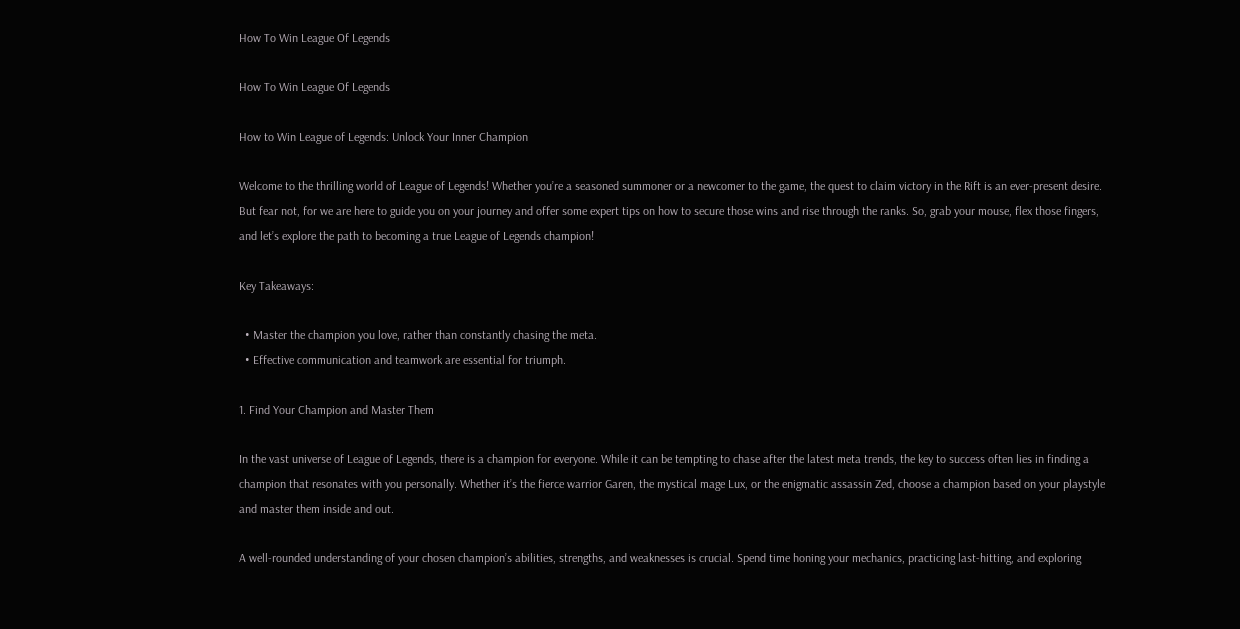How To Win League Of Legends

How To Win League Of Legends

How to Win League of Legends: Unlock Your Inner Champion

Welcome to the thrilling world of League of Legends! Whether you’re a seasoned summoner or a newcomer to the game, the quest to claim victory in the Rift is an ever-present desire. But fear not, for we are here to guide you on your journey and offer some expert tips on how to secure those wins and rise through the ranks. So, grab your mouse, flex those fingers, and let’s explore the path to becoming a true League of Legends champion!

Key Takeaways:

  • Master the champion you love, rather than constantly chasing the meta.
  • Effective communication and teamwork are essential for triumph.

1. Find Your Champion and Master Them

In the vast universe of League of Legends, there is a champion for everyone. While it can be tempting to chase after the latest meta trends, the key to success often lies in finding a champion that resonates with you personally. Whether it’s the fierce warrior Garen, the mystical mage Lux, or the enigmatic assassin Zed, choose a champion based on your playstyle and master them inside and out.

A well-rounded understanding of your chosen champion’s abilities, strengths, and weaknesses is crucial. Spend time honing your mechanics, practicing last-hitting, and exploring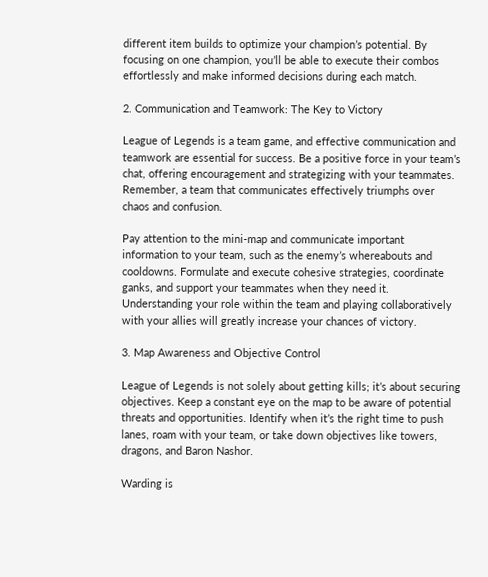different item builds to optimize your champion’s potential. By focusing on one champion, you’ll be able to execute their combos effortlessly and make informed decisions during each match.

2. Communication and Teamwork: The Key to Victory

League of Legends is a team game, and effective communication and teamwork are essential for success. Be a positive force in your team’s chat, offering encouragement and strategizing with your teammates. Remember, a team that communicates effectively triumphs over chaos and confusion.

Pay attention to the mini-map and communicate important information to your team, such as the enemy’s whereabouts and cooldowns. Formulate and execute cohesive strategies, coordinate ganks, and support your teammates when they need it. Understanding your role within the team and playing collaboratively with your allies will greatly increase your chances of victory.

3. Map Awareness and Objective Control

League of Legends is not solely about getting kills; it’s about securing objectives. Keep a constant eye on the map to be aware of potential threats and opportunities. Identify when it’s the right time to push lanes, roam with your team, or take down objectives like towers, dragons, and Baron Nashor.

Warding is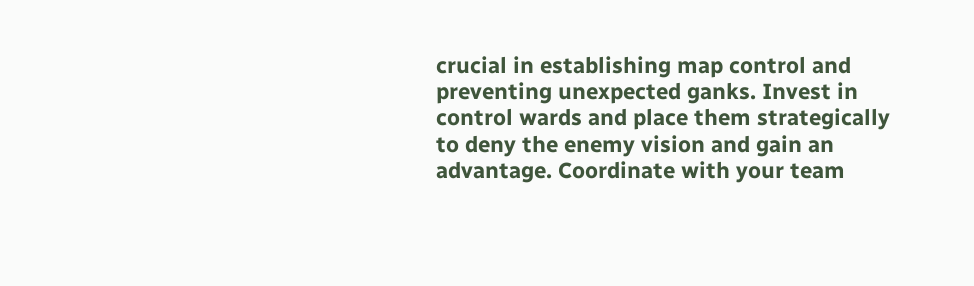crucial in establishing map control and preventing unexpected ganks. Invest in control wards and place them strategically to deny the enemy vision and gain an advantage. Coordinate with your team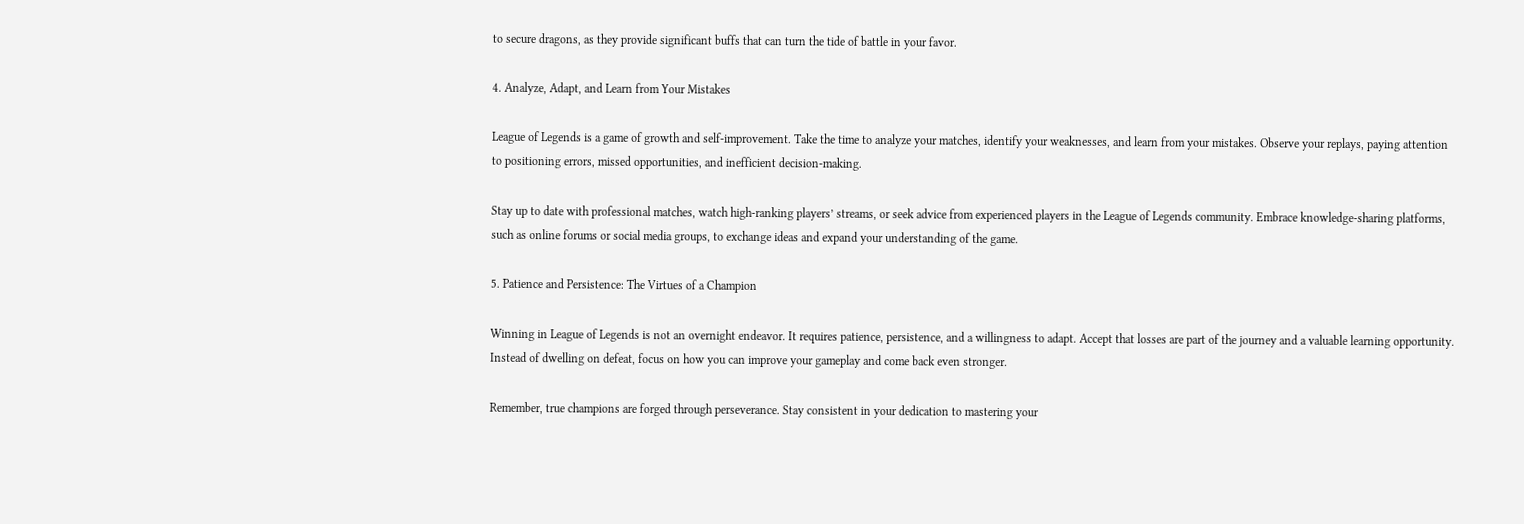to secure dragons, as they provide significant buffs that can turn the tide of battle in your favor.

4. Analyze, Adapt, and Learn from Your Mistakes

League of Legends is a game of growth and self-improvement. Take the time to analyze your matches, identify your weaknesses, and learn from your mistakes. Observe your replays, paying attention to positioning errors, missed opportunities, and inefficient decision-making.

Stay up to date with professional matches, watch high-ranking players’ streams, or seek advice from experienced players in the League of Legends community. Embrace knowledge-sharing platforms, such as online forums or social media groups, to exchange ideas and expand your understanding of the game.

5. Patience and Persistence: The Virtues of a Champion

Winning in League of Legends is not an overnight endeavor. It requires patience, persistence, and a willingness to adapt. Accept that losses are part of the journey and a valuable learning opportunity. Instead of dwelling on defeat, focus on how you can improve your gameplay and come back even stronger.

Remember, true champions are forged through perseverance. Stay consistent in your dedication to mastering your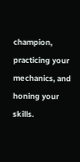champion, practicing your mechanics, and honing your skills.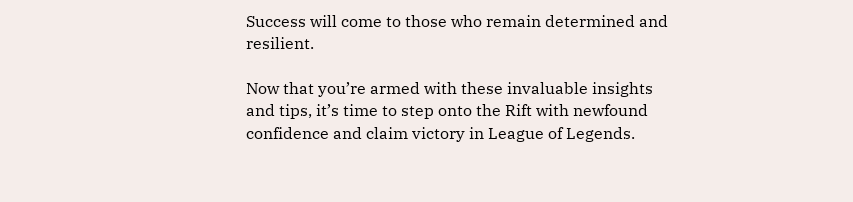Success will come to those who remain determined and resilient.

Now that you’re armed with these invaluable insights and tips, it’s time to step onto the Rift with newfound confidence and claim victory in League of Legends.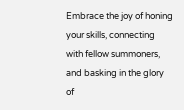Embrace the joy of honing your skills, connecting with fellow summoners, and basking in the glory of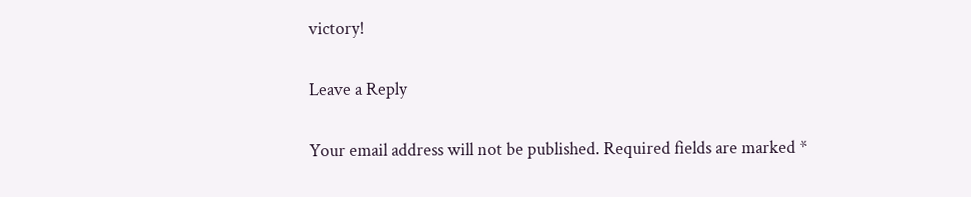victory!

Leave a Reply

Your email address will not be published. Required fields are marked *